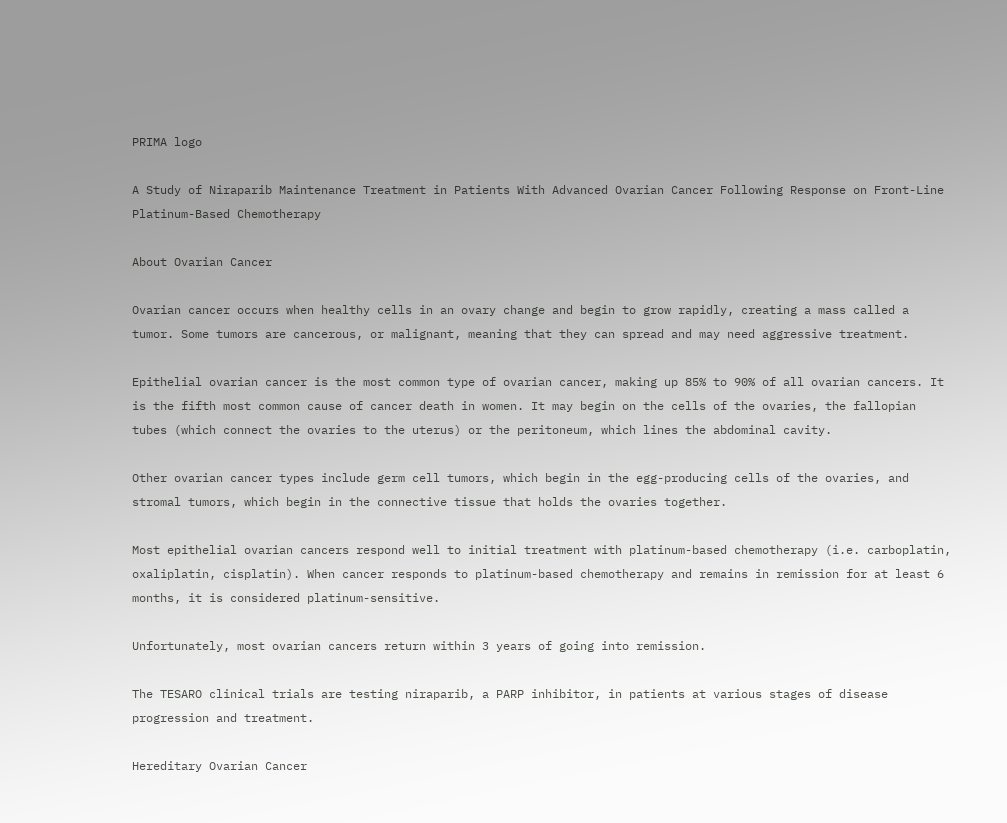PRIMA logo

A Study of Niraparib Maintenance Treatment in Patients With Advanced Ovarian Cancer Following Response on Front-Line Platinum-Based Chemotherapy

About Ovarian Cancer

Ovarian cancer occurs when healthy cells in an ovary change and begin to grow rapidly, creating a mass called a tumor. Some tumors are cancerous, or malignant, meaning that they can spread and may need aggressive treatment.

Epithelial ovarian cancer is the most common type of ovarian cancer, making up 85% to 90% of all ovarian cancers. It is the fifth most common cause of cancer death in women. It may begin on the cells of the ovaries, the fallopian tubes (which connect the ovaries to the uterus) or the peritoneum, which lines the abdominal cavity.

Other ovarian cancer types include germ cell tumors, which begin in the egg-producing cells of the ovaries, and stromal tumors, which begin in the connective tissue that holds the ovaries together.

Most epithelial ovarian cancers respond well to initial treatment with platinum-based chemotherapy (i.e. carboplatin, oxaliplatin, cisplatin). When cancer responds to platinum-based chemotherapy and remains in remission for at least 6 months, it is considered platinum-sensitive.

Unfortunately, most ovarian cancers return within 3 years of going into remission.

The TESARO clinical trials are testing niraparib, a PARP inhibitor, in patients at various stages of disease progression and treatment.

Hereditary Ovarian Cancer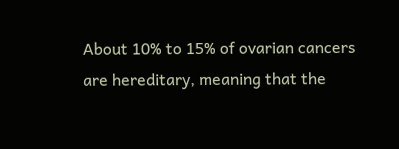About 10% to 15% of ovarian cancers are hereditary, meaning that the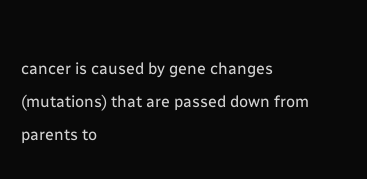cancer is caused by gene changes (mutations) that are passed down from parents to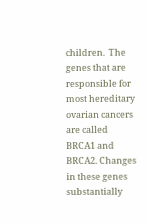children.  The genes that are responsible for most hereditary ovarian cancers are called BRCA1 and BRCA2. Changes in these genes substantially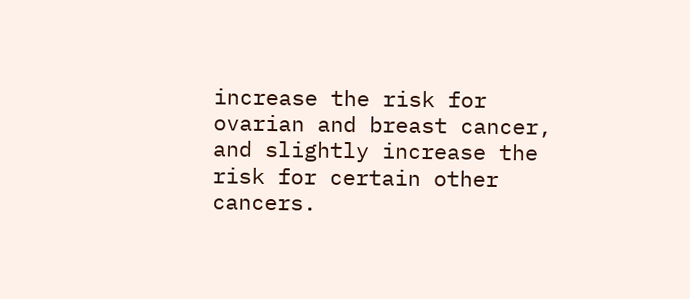increase the risk for ovarian and breast cancer, and slightly increase the risk for certain other cancers.